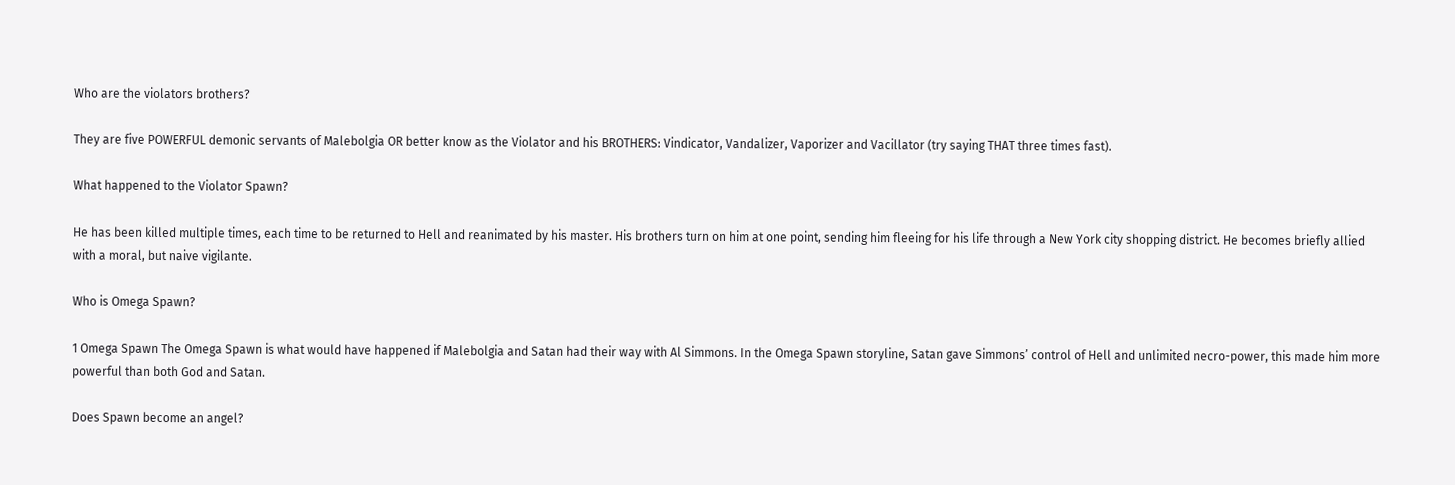Who are the violators brothers?

They are five POWERFUL demonic servants of Malebolgia OR better know as the Violator and his BROTHERS: Vindicator, Vandalizer, Vaporizer and Vacillator (try saying THAT three times fast).

What happened to the Violator Spawn?

He has been killed multiple times, each time to be returned to Hell and reanimated by his master. His brothers turn on him at one point, sending him fleeing for his life through a New York city shopping district. He becomes briefly allied with a moral, but naive vigilante.

Who is Omega Spawn?

1 Omega Spawn The Omega Spawn is what would have happened if Malebolgia and Satan had their way with Al Simmons. In the Omega Spawn storyline, Satan gave Simmons’ control of Hell and unlimited necro-power, this made him more powerful than both God and Satan.

Does Spawn become an angel?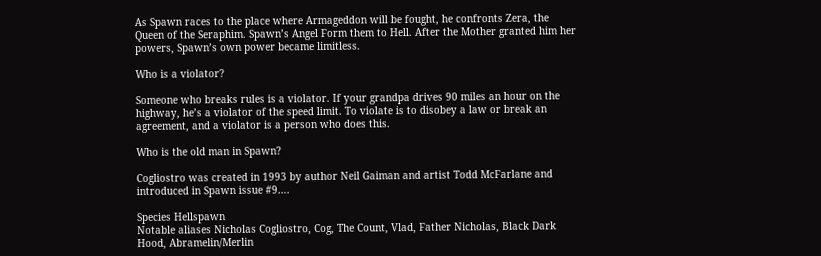As Spawn races to the place where Armageddon will be fought, he confronts Zera, the Queen of the Seraphim. Spawn’s Angel Form them to Hell. After the Mother granted him her powers, Spawn’s own power became limitless.

Who is a violator?

Someone who breaks rules is a violator. If your grandpa drives 90 miles an hour on the highway, he’s a violator of the speed limit. To violate is to disobey a law or break an agreement, and a violator is a person who does this.

Who is the old man in Spawn?

Cogliostro was created in 1993 by author Neil Gaiman and artist Todd McFarlane and introduced in Spawn issue #9….

Species Hellspawn
Notable aliases Nicholas Cogliostro, Cog, The Count, Vlad, Father Nicholas, Black Dark Hood, Abramelin/Merlin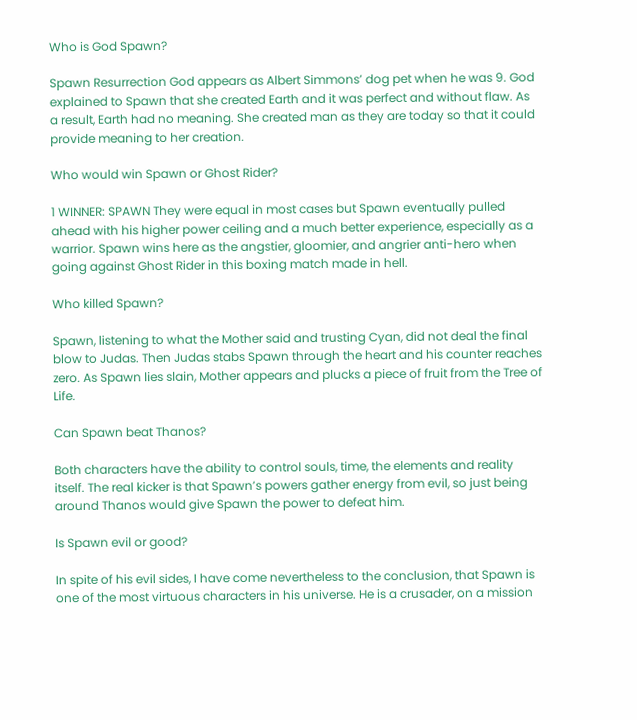Who is God Spawn?

Spawn Resurrection God appears as Albert Simmons’ dog pet when he was 9. God explained to Spawn that she created Earth and it was perfect and without flaw. As a result, Earth had no meaning. She created man as they are today so that it could provide meaning to her creation.

Who would win Spawn or Ghost Rider?

1 WINNER: SPAWN They were equal in most cases but Spawn eventually pulled ahead with his higher power ceiling and a much better experience, especially as a warrior. Spawn wins here as the angstier, gloomier, and angrier anti-hero when going against Ghost Rider in this boxing match made in hell.

Who killed Spawn?

Spawn, listening to what the Mother said and trusting Cyan, did not deal the final blow to Judas. Then Judas stabs Spawn through the heart and his counter reaches zero. As Spawn lies slain, Mother appears and plucks a piece of fruit from the Tree of Life.

Can Spawn beat Thanos?

Both characters have the ability to control souls, time, the elements and reality itself. The real kicker is that Spawn’s powers gather energy from evil, so just being around Thanos would give Spawn the power to defeat him.

Is Spawn evil or good?

In spite of his evil sides, I have come nevertheless to the conclusion, that Spawn is one of the most virtuous characters in his universe. He is a crusader, on a mission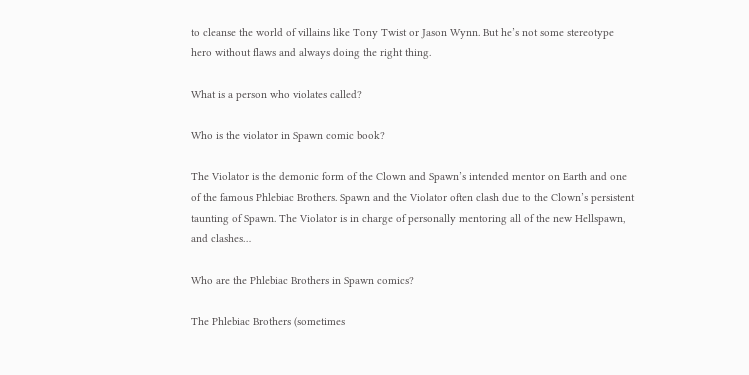to cleanse the world of villains like Tony Twist or Jason Wynn. But he’s not some stereotype hero without flaws and always doing the right thing.

What is a person who violates called?

Who is the violator in Spawn comic book?

The Violator is the demonic form of the Clown and Spawn’s intended mentor on Earth and one of the famous Phlebiac Brothers. Spawn and the Violator often clash due to the Clown’s persistent taunting of Spawn. The Violator is in charge of personally mentoring all of the new Hellspawn, and clashes…

Who are the Phlebiac Brothers in Spawn comics?

The Phlebiac Brothers (sometimes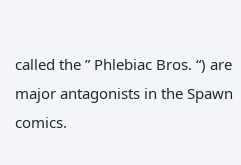called the ” Phlebiac Bros. “) are major antagonists in the Spawn comics.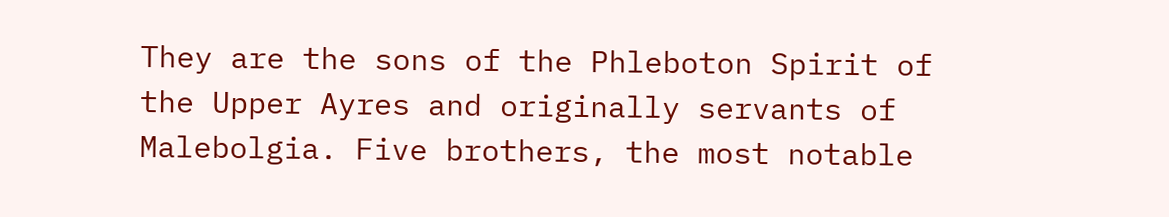They are the sons of the Phleboton Spirit of the Upper Ayres and originally servants of Malebolgia. Five brothers, the most notable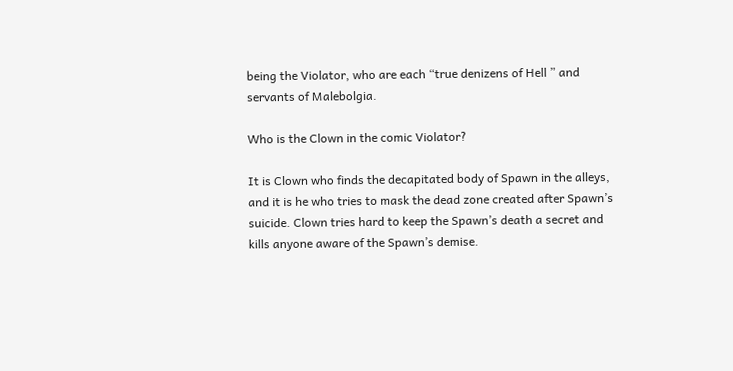being the Violator, who are each “true denizens of Hell ” and servants of Malebolgia.

Who is the Clown in the comic Violator?

It is Clown who finds the decapitated body of Spawn in the alleys, and it is he who tries to mask the dead zone created after Spawn’s suicide. Clown tries hard to keep the Spawn’s death a secret and kills anyone aware of the Spawn’s demise.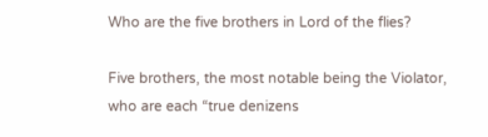Who are the five brothers in Lord of the flies?

Five brothers, the most notable being the Violator, who are each “true denizens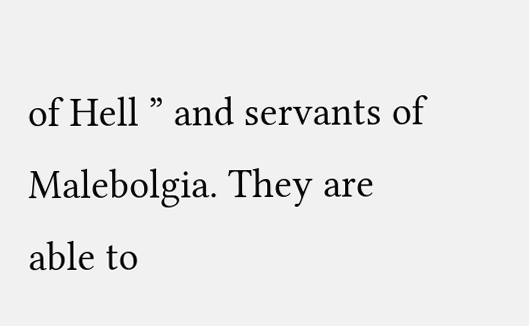of Hell ” and servants of Malebolgia. They are able to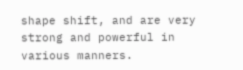shape shift, and are very strong and powerful in various manners.